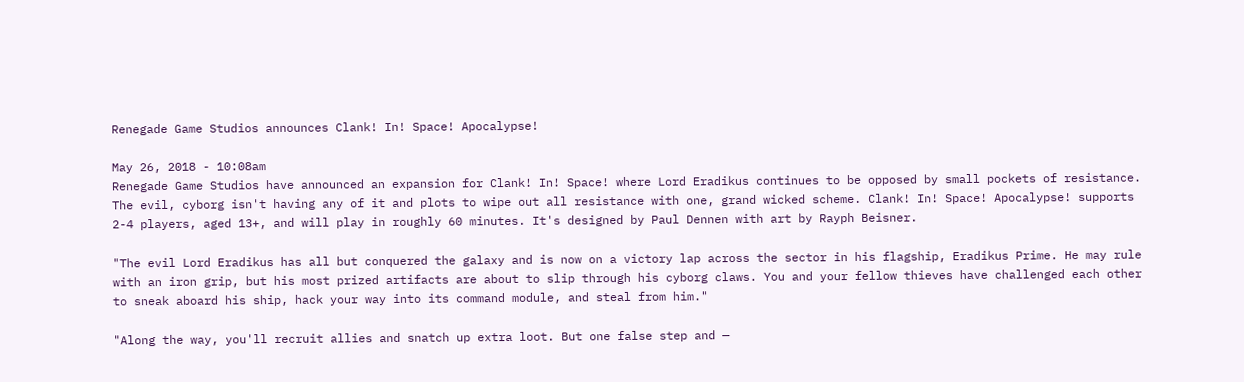Renegade Game Studios announces Clank! In! Space! Apocalypse!

May 26, 2018 - 10:08am
Renegade Game Studios have announced an expansion for Clank! In! Space! where Lord Eradikus continues to be opposed by small pockets of resistance. The evil, cyborg isn't having any of it and plots to wipe out all resistance with one, grand wicked scheme. Clank! In! Space! Apocalypse! supports 2-4 players, aged 13+, and will play in roughly 60 minutes. It's designed by Paul Dennen with art by Rayph Beisner.

"The evil Lord Eradikus has all but conquered the galaxy and is now on a victory lap across the sector in his flagship, Eradikus Prime. He may rule with an iron grip, but his most prized artifacts are about to slip through his cyborg claws. You and your fellow thieves have challenged each other to sneak aboard his ship, hack your way into its command module, and steal from him."

"Along the way, you'll recruit allies and snatch up extra loot. But one false step and —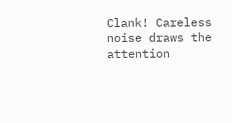Clank! Careless noise draws the attention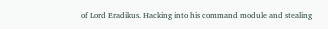of Lord Eradikus. Hacking into his command module and stealing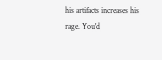his artifacts increases his rage. You'd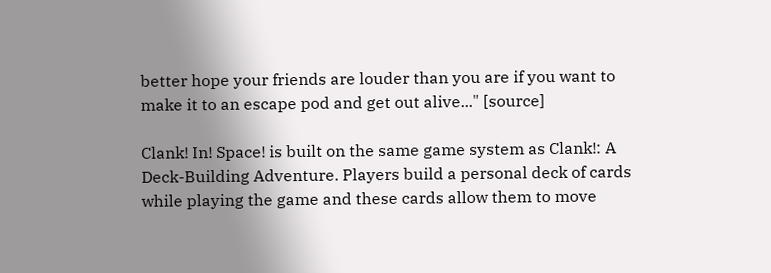better hope your friends are louder than you are if you want to make it to an escape pod and get out alive..." [source]

Clank! In! Space! is built on the same game system as Clank!: A Deck-Building Adventure. Players build a personal deck of cards while playing the game and these cards allow them to move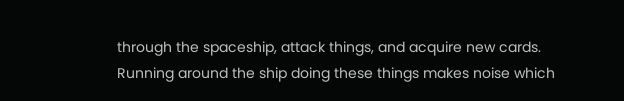through the spaceship, attack things, and acquire new cards. Running around the ship doing these things makes noise which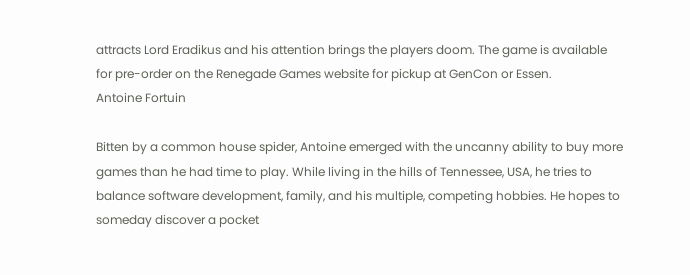attracts Lord Eradikus and his attention brings the players doom. The game is available for pre-order on the Renegade Games website for pickup at GenCon or Essen.
Antoine Fortuin

Bitten by a common house spider, Antoine emerged with the uncanny ability to buy more games than he had time to play. While living in the hills of Tennessee, USA, he tries to balance software development, family, and his multiple, competing hobbies. He hopes to someday discover a pocket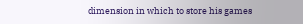dimension in which to store his games